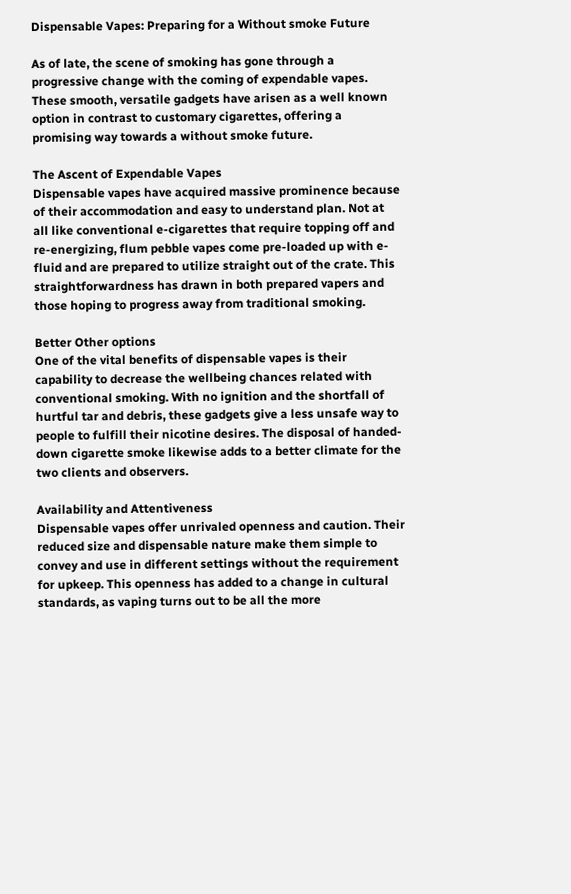Dispensable Vapes: Preparing for a Without smoke Future

As of late, the scene of smoking has gone through a progressive change with the coming of expendable vapes. These smooth, versatile gadgets have arisen as a well known option in contrast to customary cigarettes, offering a promising way towards a without smoke future.

The Ascent of Expendable Vapes
Dispensable vapes have acquired massive prominence because of their accommodation and easy to understand plan. Not at all like conventional e-cigarettes that require topping off and re-energizing, flum pebble vapes come pre-loaded up with e-fluid and are prepared to utilize straight out of the crate. This straightforwardness has drawn in both prepared vapers and those hoping to progress away from traditional smoking.

Better Other options
One of the vital benefits of dispensable vapes is their capability to decrease the wellbeing chances related with conventional smoking. With no ignition and the shortfall of hurtful tar and debris, these gadgets give a less unsafe way to people to fulfill their nicotine desires. The disposal of handed-down cigarette smoke likewise adds to a better climate for the two clients and observers.

Availability and Attentiveness
Dispensable vapes offer unrivaled openness and caution. Their reduced size and dispensable nature make them simple to convey and use in different settings without the requirement for upkeep. This openness has added to a change in cultural standards, as vaping turns out to be all the more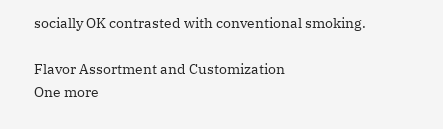socially OK contrasted with conventional smoking.

Flavor Assortment and Customization
One more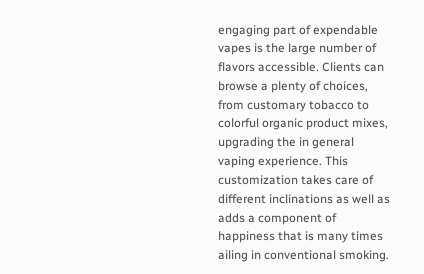engaging part of expendable vapes is the large number of flavors accessible. Clients can browse a plenty of choices, from customary tobacco to colorful organic product mixes, upgrading the in general vaping experience. This customization takes care of different inclinations as well as adds a component of happiness that is many times ailing in conventional smoking.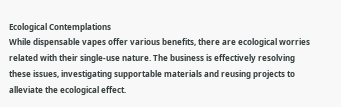Ecological Contemplations
While dispensable vapes offer various benefits, there are ecological worries related with their single-use nature. The business is effectively resolving these issues, investigating supportable materials and reusing projects to alleviate the ecological effect.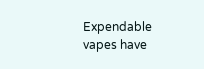Expendable vapes have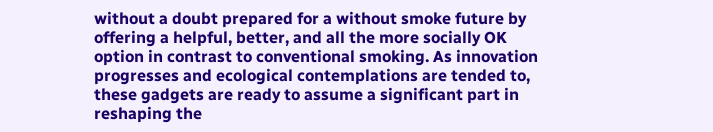without a doubt prepared for a without smoke future by offering a helpful, better, and all the more socially OK option in contrast to conventional smoking. As innovation progresses and ecological contemplations are tended to, these gadgets are ready to assume a significant part in reshaping the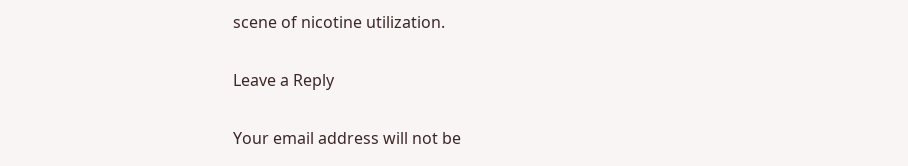scene of nicotine utilization.

Leave a Reply

Your email address will not be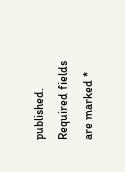published. Required fields are marked *